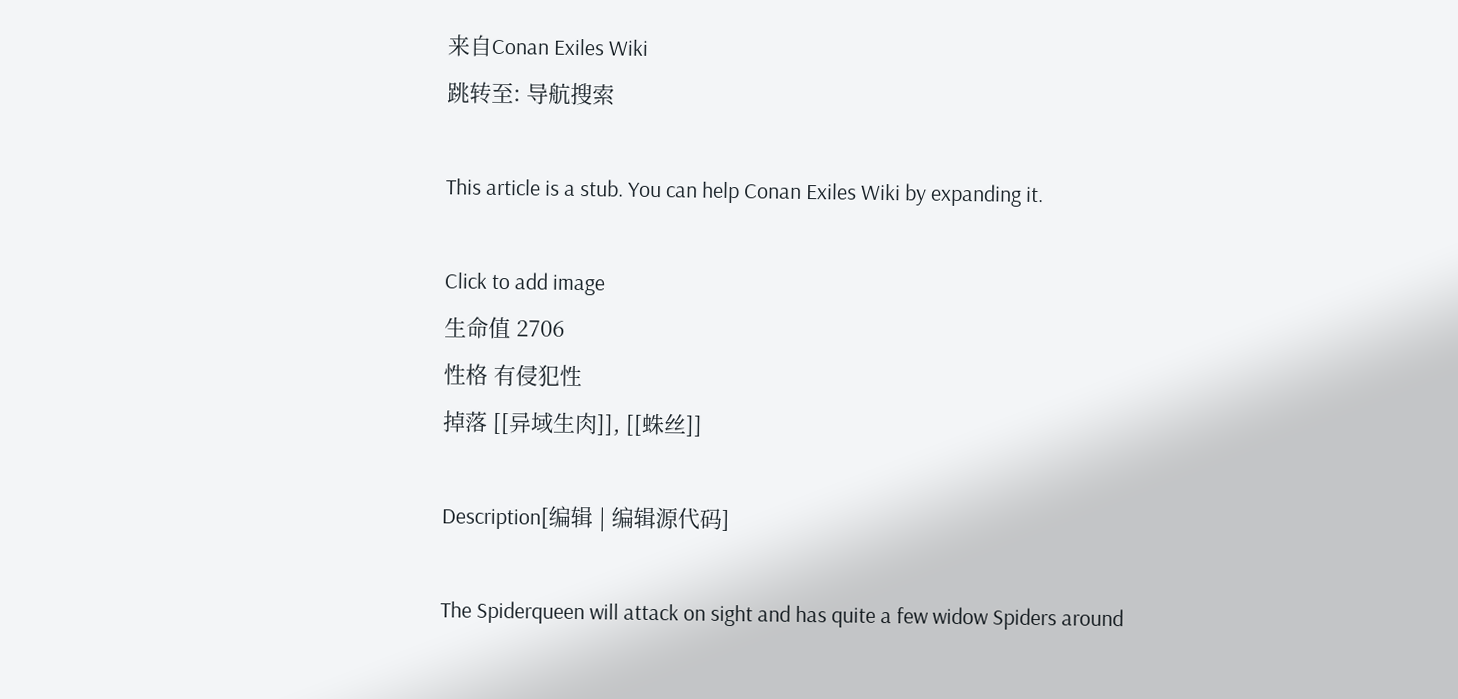来自Conan Exiles Wiki
跳转至: 导航搜索

This article is a stub. You can help Conan Exiles Wiki by expanding it.

Click to add image
生命值 2706
性格 有侵犯性
掉落 [[异域生肉]], [[蛛丝]]

Description[编辑 | 编辑源代码]

The Spiderqueen will attack on sight and has quite a few widow Spiders around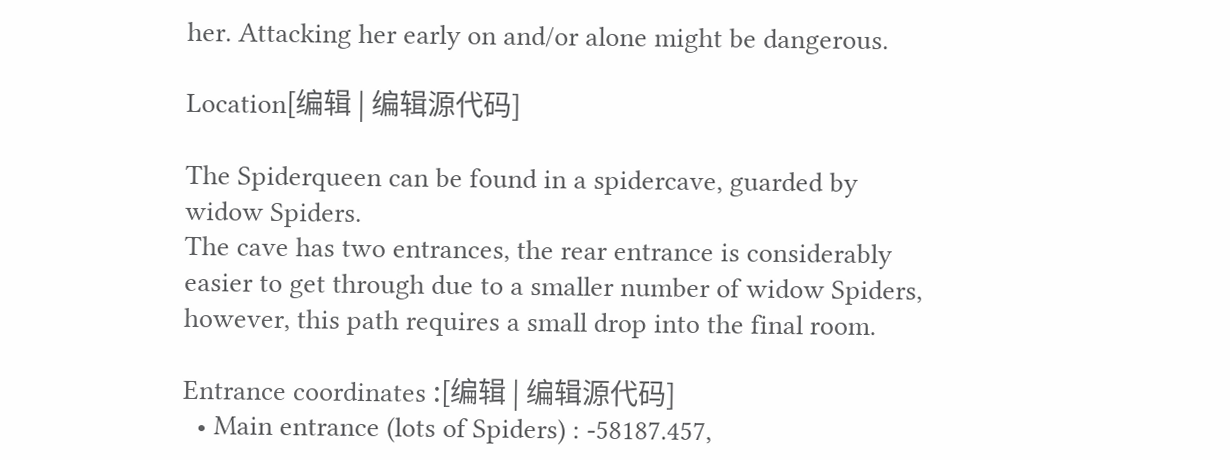her. Attacking her early on and/or alone might be dangerous.

Location[编辑 | 编辑源代码]

The Spiderqueen can be found in a spidercave, guarded by widow Spiders.
The cave has two entrances, the rear entrance is considerably easier to get through due to a smaller number of widow Spiders, however, this path requires a small drop into the final room.

Entrance coordinates :[编辑 | 编辑源代码]
  • Main entrance (lots of Spiders) : -58187.457,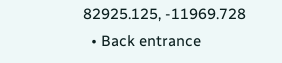82925.125, -11969.728
  • Back entrance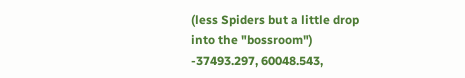(less Spiders but a little drop into the "bossroom") -37493.297, 60048.543,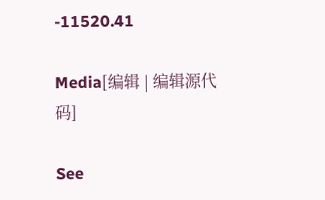-11520.41

Media[编辑 | 编辑源代码]

See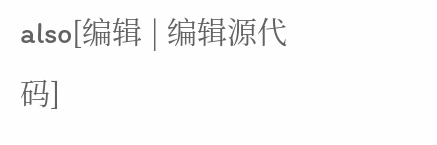also[编辑 | 编辑源代码]